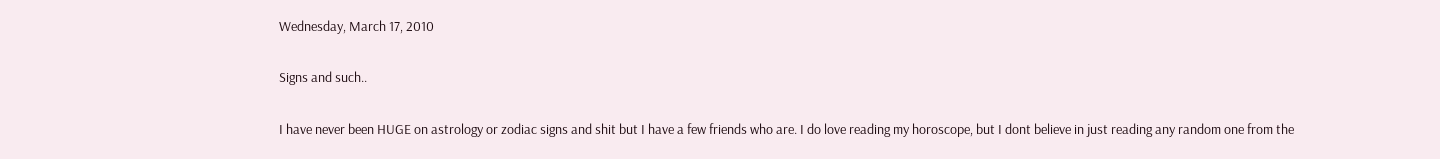Wednesday, March 17, 2010

Signs and such..

I have never been HUGE on astrology or zodiac signs and shit but I have a few friends who are. I do love reading my horoscope, but I dont believe in just reading any random one from the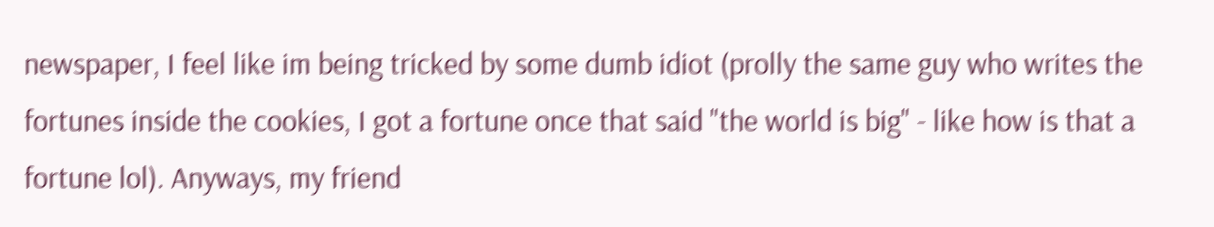newspaper, I feel like im being tricked by some dumb idiot (prolly the same guy who writes the fortunes inside the cookies, I got a fortune once that said "the world is big" - like how is that a fortune lol). Anyways, my friend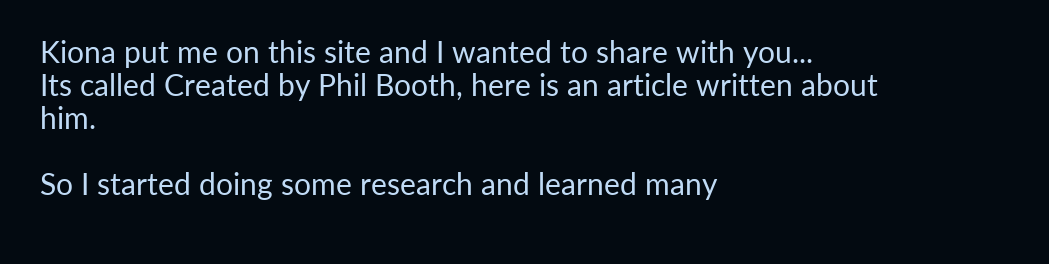Kiona put me on this site and I wanted to share with you...
Its called Created by Phil Booth, here is an article written about him.

So I started doing some research and learned many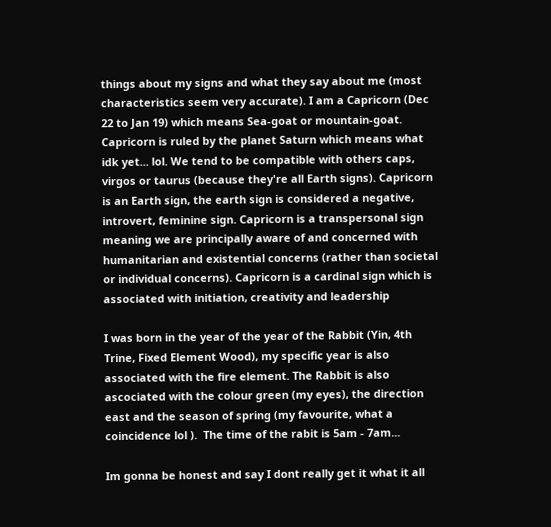things about my signs and what they say about me (most characteristics seem very accurate). I am a Capricorn (Dec 22 to Jan 19) which means Sea-goat or mountain-goat.  Capricorn is ruled by the planet Saturn which means what idk yet... lol. We tend to be compatible with others caps, virgos or taurus (because they're all Earth signs). Capricorn is an Earth sign, the earth sign is considered a negative, introvert, feminine sign. Capricorn is a transpersonal sign meaning we are principally aware of and concerned with humanitarian and existential concerns (rather than societal or individual concerns). Capricorn is a cardinal sign which is associated with initiation, creativity and leadership

I was born in the year of the year of the Rabbit (Yin, 4th Trine, Fixed Element Wood), my specific year is also associated with the fire element. The Rabbit is also ascociated with the colour green (my eyes), the direction east and the season of spring (my favourite, what a coincidence lol ).  The time of the rabit is 5am - 7am...

Im gonna be honest and say I dont really get it what it all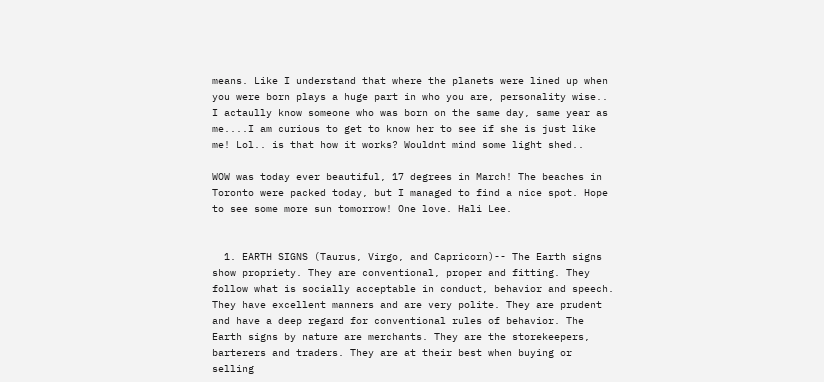means. Like I understand that where the planets were lined up when you were born plays a huge part in who you are, personality wise.. I actaully know someone who was born on the same day, same year as me....I am curious to get to know her to see if she is just like me! Lol.. is that how it works? Wouldnt mind some light shed..

WOW was today ever beautiful, 17 degrees in March! The beaches in Toronto were packed today, but I managed to find a nice spot. Hope to see some more sun tomorrow! One love. Hali Lee.


  1. EARTH SIGNS (Taurus, Virgo, and Capricorn)-- The Earth signs show propriety. They are conventional, proper and fitting. They follow what is socially acceptable in conduct, behavior and speech. They have excellent manners and are very polite. They are prudent and have a deep regard for conventional rules of behavior. The Earth signs by nature are merchants. They are the storekeepers, barterers and traders. They are at their best when buying or selling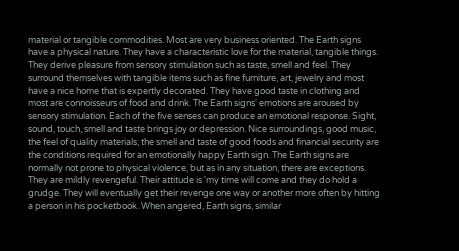material or tangible commodities. Most are very business oriented. The Earth signs have a physical nature. They have a characteristic love for the material, tangible things. They derive pleasure from sensory stimulation such as taste, smell and feel. They surround themselves with tangible items such as fine furniture, art, jewelry and most have a nice home that is expertly decorated. They have good taste in clothing and most are connoisseurs of food and drink. The Earth signs' emotions are aroused by sensory stimulation. Each of the five senses can produce an emotional response. Sight, sound, touch, smell and taste brings joy or depression. Nice surroundings, good music, the feel of quality materials, the smell and taste of good foods and financial security are the conditions required for an emotionally happy Earth sign. The Earth signs are normally not prone to physical violence, but as in any situation, there are exceptions. They are mildly revengeful. Their attitude is 'my time will come and they do hold a grudge. They will eventually get their revenge one way or another more often by hitting a person in his pocketbook. When angered, Earth signs, similar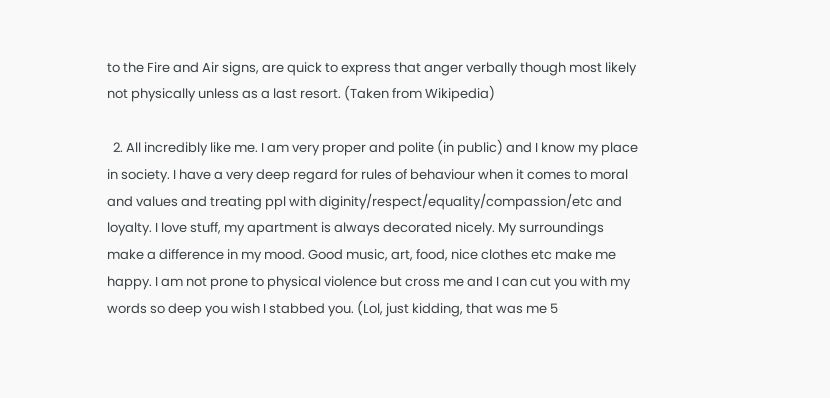to the Fire and Air signs, are quick to express that anger verbally though most likely not physically unless as a last resort. (Taken from Wikipedia)

  2. All incredibly like me. I am very proper and polite (in public) and I know my place in society. I have a very deep regard for rules of behaviour when it comes to moral and values and treating ppl with diginity/respect/equality/compassion/etc and loyalty. I love stuff, my apartment is always decorated nicely. My surroundings make a difference in my mood. Good music, art, food, nice clothes etc make me happy. I am not prone to physical violence but cross me and I can cut you with my words so deep you wish I stabbed you. (Lol, just kidding, that was me 5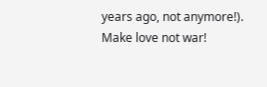years ago, not anymore!). Make love not war!